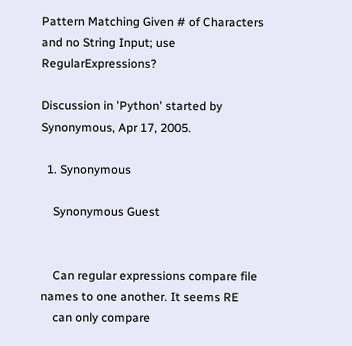Pattern Matching Given # of Characters and no String Input; use RegularExpressions?

Discussion in 'Python' started by Synonymous, Apr 17, 2005.

  1. Synonymous

    Synonymous Guest


    Can regular expressions compare file names to one another. It seems RE
    can only compare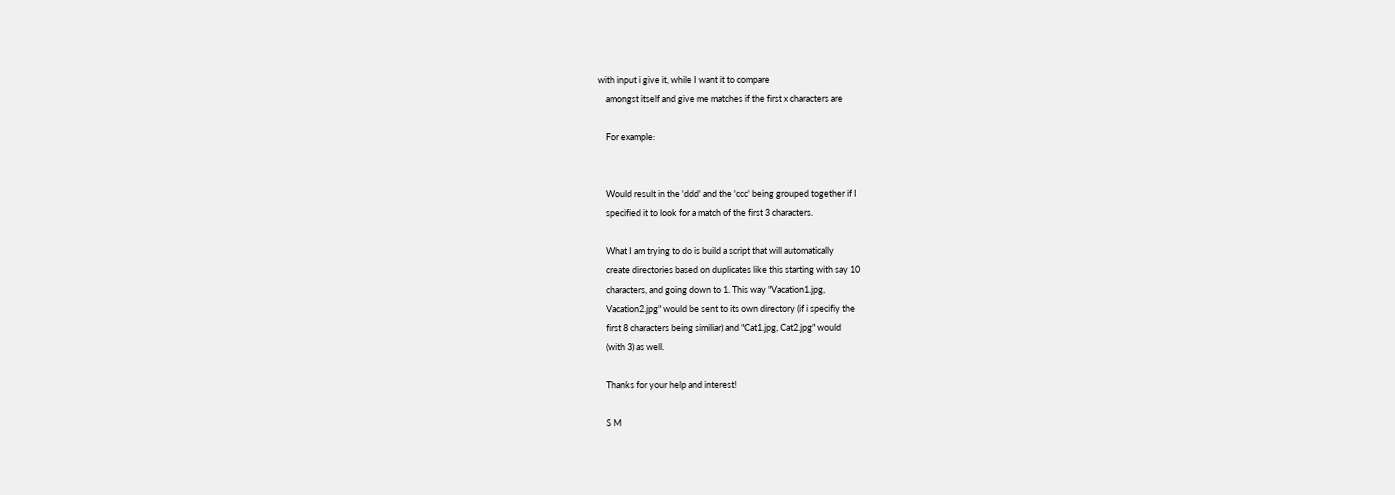with input i give it, while I want it to compare
    amongst itself and give me matches if the first x characters are

    For example:


    Would result in the 'ddd' and the 'ccc' being grouped together if I
    specified it to look for a match of the first 3 characters.

    What I am trying to do is build a script that will automatically
    create directories based on duplicates like this starting with say 10
    characters, and going down to 1. This way "Vacation1.jpg,
    Vacation2.jpg" would be sent to its own directory (if i specifiy the
    first 8 characters being similiar) and "Cat1.jpg, Cat2.jpg" would
    (with 3) as well.

    Thanks for your help and interest!

    S M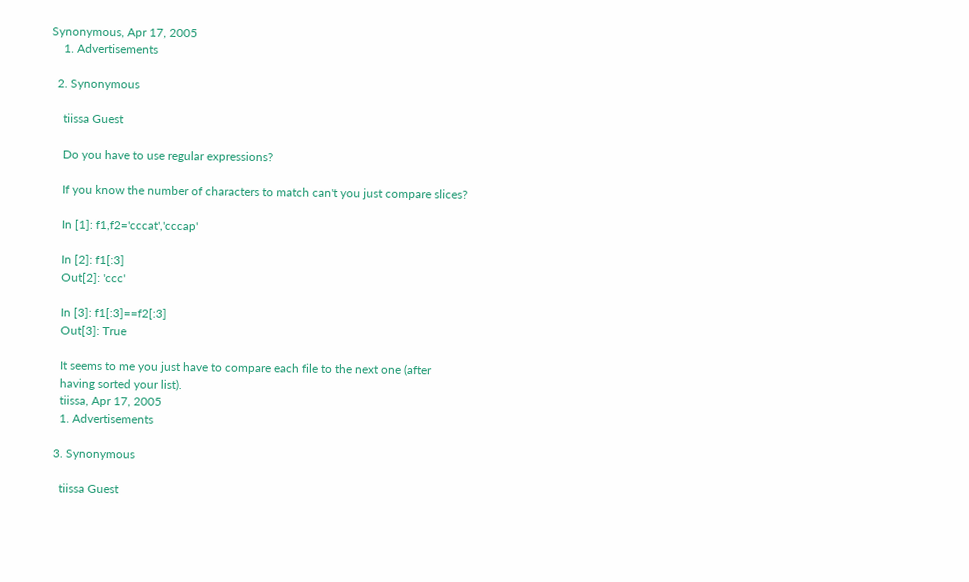Synonymous, Apr 17, 2005
    1. Advertisements

  2. Synonymous

    tiissa Guest

    Do you have to use regular expressions?

    If you know the number of characters to match can't you just compare slices?

    In [1]: f1,f2='cccat','cccap'

    In [2]: f1[:3]
    Out[2]: 'ccc'

    In [3]: f1[:3]==f2[:3]
    Out[3]: True

    It seems to me you just have to compare each file to the next one (after
    having sorted your list).
    tiissa, Apr 17, 2005
    1. Advertisements

  3. Synonymous

    tiissa Guest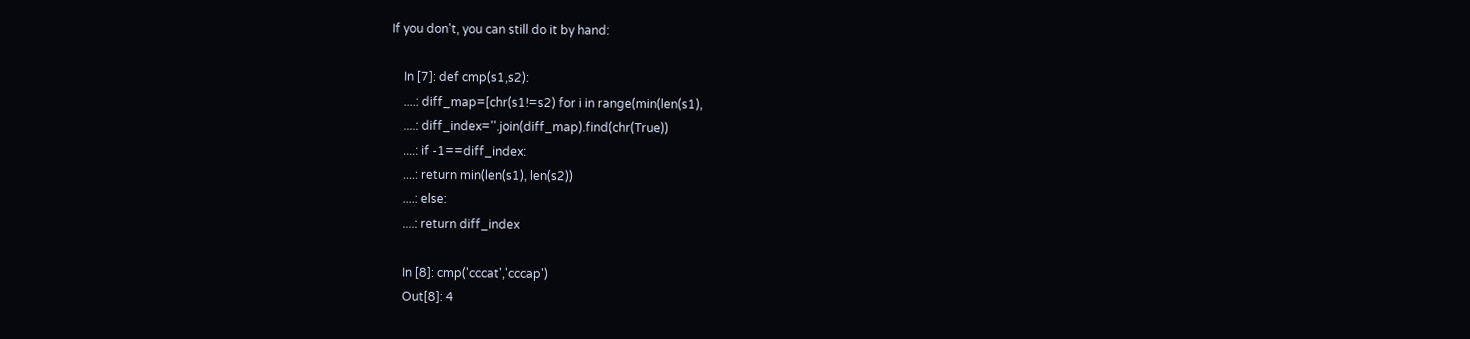If you don't, you can still do it by hand:

    In [7]: def cmp(s1,s2):
    ....: diff_map=[chr(s1!=s2) for i in range(min(len(s1),
    ....: diff_index=''.join(diff_map).find(chr(True))
    ....: if -1==diff_index:
    ....: return min(len(s1), len(s2))
    ....: else:
    ....: return diff_index

    In [8]: cmp('cccat','cccap')
    Out[8]: 4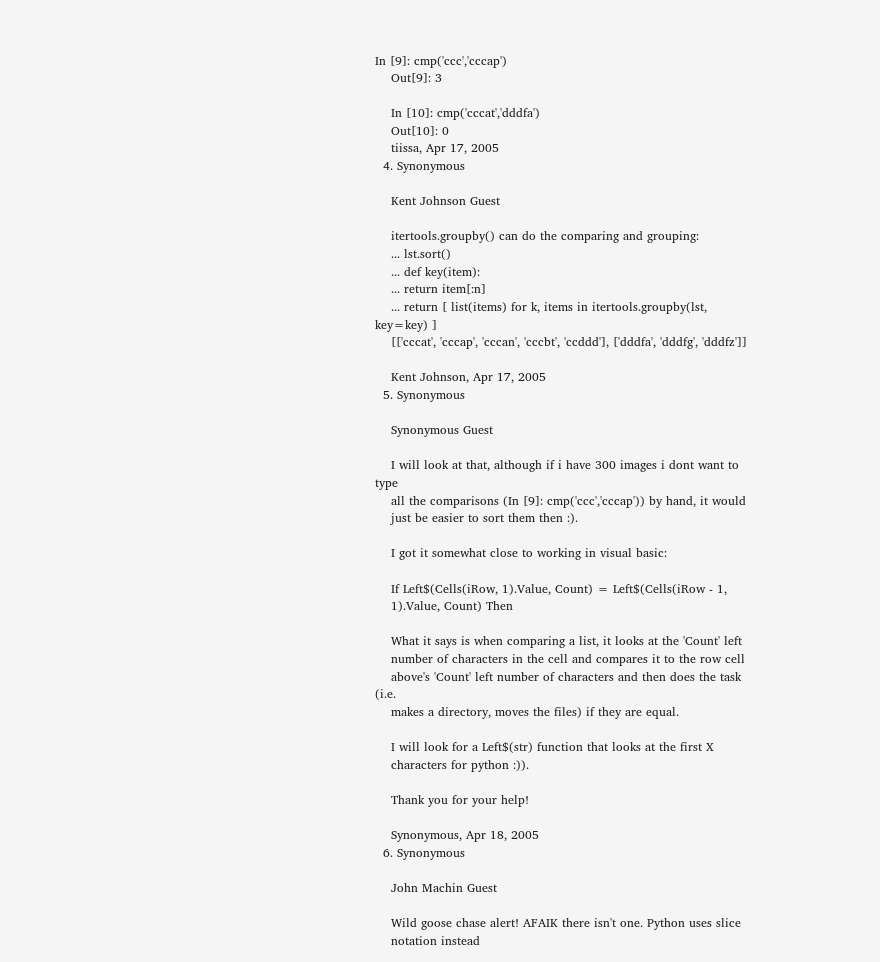In [9]: cmp('ccc','cccap')
    Out[9]: 3

    In [10]: cmp('cccat','dddfa')
    Out[10]: 0
    tiissa, Apr 17, 2005
  4. Synonymous

    Kent Johnson Guest

    itertools.groupby() can do the comparing and grouping:
    ... lst.sort()
    ... def key(item):
    ... return item[:n]
    ... return [ list(items) for k, items in itertools.groupby(lst, key=key) ]
    [['cccat', 'cccap', 'cccan', 'cccbt', 'ccddd'], ['dddfa', 'dddfg', 'dddfz']]

    Kent Johnson, Apr 17, 2005
  5. Synonymous

    Synonymous Guest

    I will look at that, although if i have 300 images i dont want to type
    all the comparisons (In [9]: cmp('ccc','cccap')) by hand, it would
    just be easier to sort them then :).

    I got it somewhat close to working in visual basic:

    If Left$(Cells(iRow, 1).Value, Count) = Left$(Cells(iRow - 1,
    1).Value, Count) Then

    What it says is when comparing a list, it looks at the 'Count' left
    number of characters in the cell and compares it to the row cell
    above's 'Count' left number of characters and then does the task (i.e.
    makes a directory, moves the files) if they are equal.

    I will look for a Left$(str) function that looks at the first X
    characters for python :)).

    Thank you for your help!

    Synonymous, Apr 18, 2005
  6. Synonymous

    John Machin Guest

    Wild goose chase alert! AFAIK there isn't one. Python uses slice
    notation instead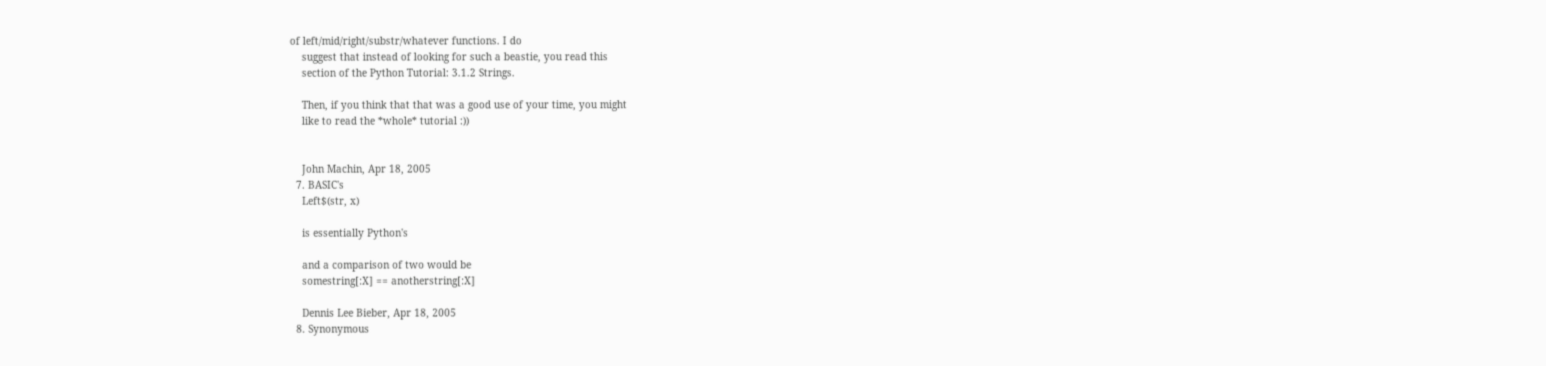of left/mid/right/substr/whatever functions. I do
    suggest that instead of looking for such a beastie, you read this
    section of the Python Tutorial: 3.1.2 Strings.

    Then, if you think that that was a good use of your time, you might
    like to read the *whole* tutorial :))


    John Machin, Apr 18, 2005
  7. BASIC's
    Left$(str, x)

    is essentially Python's

    and a comparison of two would be
    somestring[:X] == anotherstring[:X]

    Dennis Lee Bieber, Apr 18, 2005
  8. Synonymous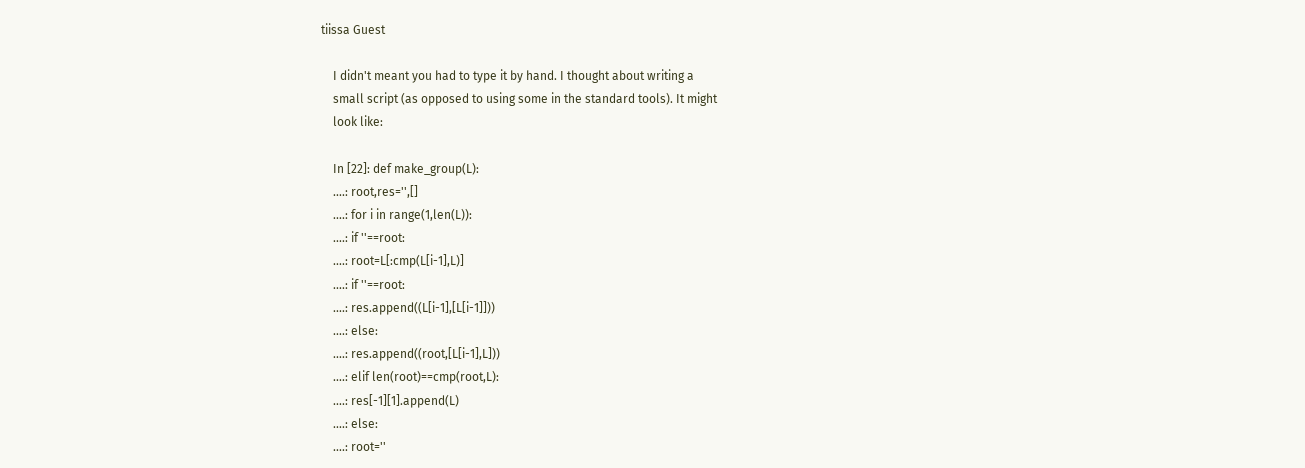tiissa Guest

    I didn't meant you had to type it by hand. I thought about writing a
    small script (as opposed to using some in the standard tools). It might
    look like:

    In [22]: def make_group(L):
    ....: root,res='',[]
    ....: for i in range(1,len(L)):
    ....: if ''==root:
    ....: root=L[:cmp(L[i-1],L)]
    ....: if ''==root:
    ....: res.append((L[i-1],[L[i-1]]))
    ....: else:
    ....: res.append((root,[L[i-1],L]))
    ....: elif len(root)==cmp(root,L):
    ....: res[-1][1].append(L)
    ....: else:
    ....: root=''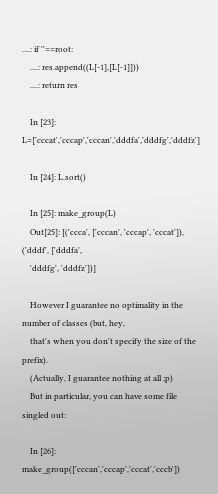....: if ''==root:
    ....: res.append((L[-1],[L[-1]]))
    ....: return res

    In [23]: L=['cccat','cccap','cccan','dddfa','dddfg','dddfz']

    In [24]: L.sort()

    In [25]: make_group(L)
    Out[25]: [('ccca', ['cccan', 'cccap', 'cccat']), ('dddf', ['dddfa',
    'dddfg', 'dddfz'])]

    However I guarantee no optimality in the number of classes (but, hey,
    that's when you don't specify the size of the prefix).
    (Actually, I guarantee nothing at all ;p)
    But in particular, you can have some file singled out:

    In [26]: make_group(['cccan','cccap','cccat','cccb'])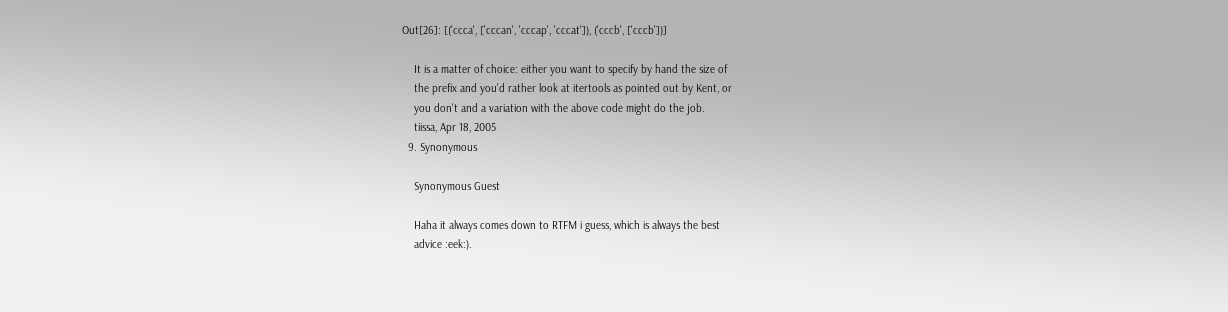Out[26]: [('ccca', ['cccan', 'cccap', 'cccat']), ('cccb', ['cccb'])]

    It is a matter of choice: either you want to specify by hand the size of
    the prefix and you'd rather look at itertools as pointed out by Kent, or
    you don't and a variation with the above code might do the job.
    tiissa, Apr 18, 2005
  9. Synonymous

    Synonymous Guest

    Haha it always comes down to RTFM i guess, which is always the best
    advice :eek:).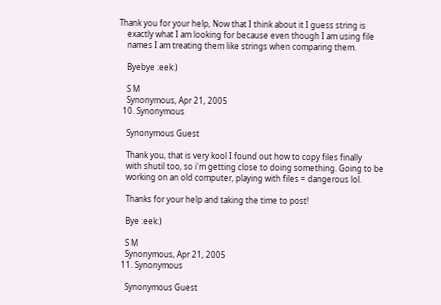Thank you for your help, Now that I think about it I guess string is
    exactly what I am looking for because even though I am using file
    names I am treating them like strings when comparing them.

    Byebye :eek:)

    S M
    Synonymous, Apr 21, 2005
  10. Synonymous

    Synonymous Guest

    Thank you, that is very kool I found out how to copy files finally
    with shutil too, so i'm getting close to doing something. Going to be
    working on an old computer, playing with files = dangerous lol.

    Thanks for your help and taking the time to post!

    Bye :eek:)

    S M
    Synonymous, Apr 21, 2005
  11. Synonymous

    Synonymous Guest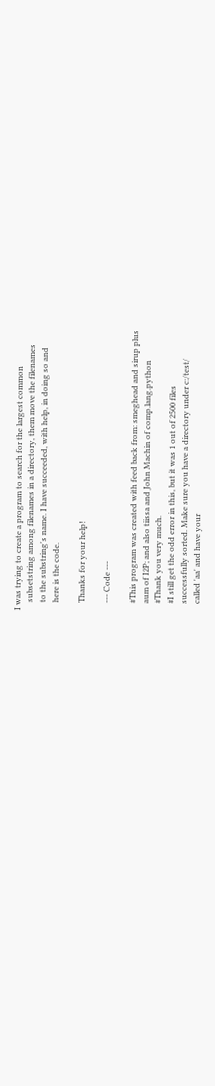I was trying to create a program to search for the largest common
    subsetstring among filenames in a directory, them move the filenames
    to the substring's name. I have succeeded, with help, in doing so and
    here is the code.

    Thanks for your help!

    --- Code ---

    #This program was created with feed back from: smeghead and sirup plus
    aum of I2P; and also tiissa and John Machin of comp.lang.python
    #Thank you very much.
    #I still get the odd error in this, but it was 1 out of 2500 files
    successfully sorted. Make sure you have a directory under c:/test/
    called 'aa' and have your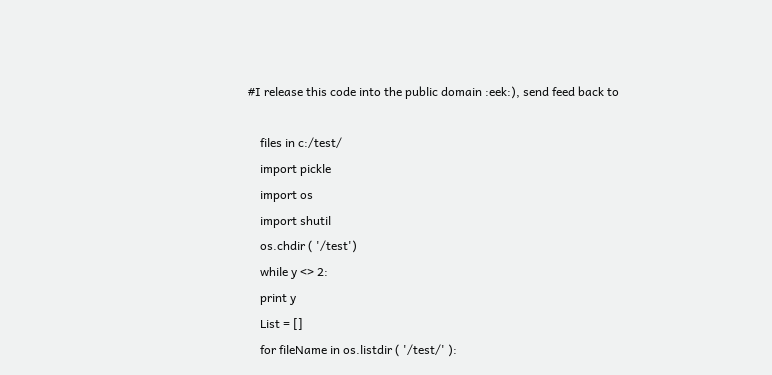#I release this code into the public domain :eek:), send feed back to

    files in c:/test/
    import pickle
    import os
    import shutil
    os.chdir ( '/test')
    while y <> 2:
    print y
    List = []
    for fileName in os.listdir ( '/test/' ):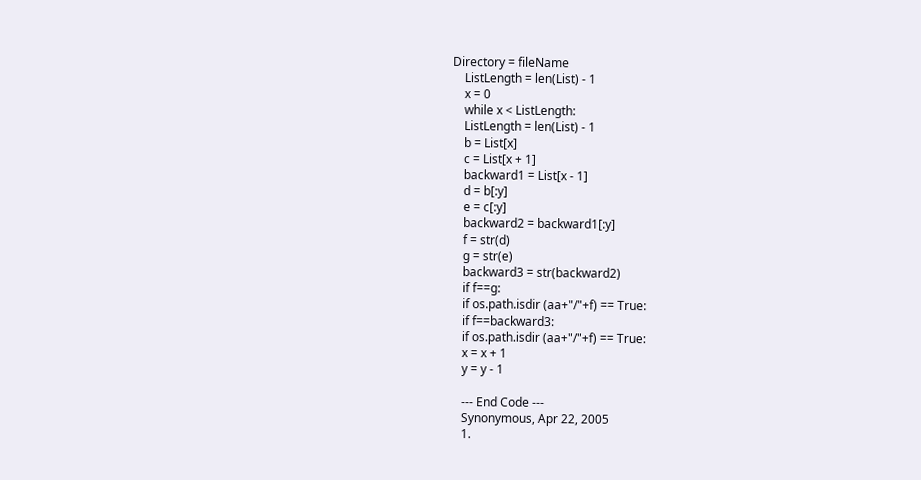Directory = fileName
    ListLength = len(List) - 1
    x = 0
    while x < ListLength:
    ListLength = len(List) - 1
    b = List[x]
    c = List[x + 1]
    backward1 = List[x - 1]
    d = b[:y]
    e = c[:y]
    backward2 = backward1[:y]
    f = str(d)
    g = str(e)
    backward3 = str(backward2)
    if f==g:
    if os.path.isdir (aa+"/"+f) == True:
    if f==backward3:
    if os.path.isdir (aa+"/"+f) == True:
    x = x + 1
    y = y - 1

    --- End Code ---
    Synonymous, Apr 22, 2005
    1.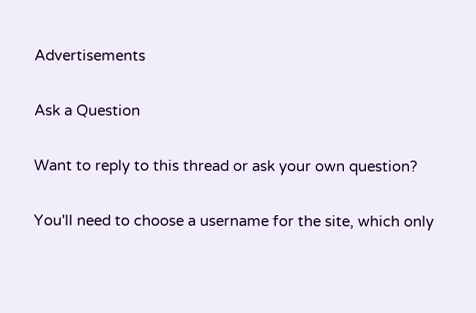Advertisements

Ask a Question

Want to reply to this thread or ask your own question?

You'll need to choose a username for the site, which only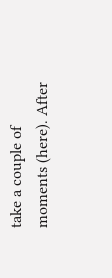take a couple of moments (here). After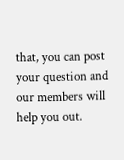that, you can post your question and our members will help you out.